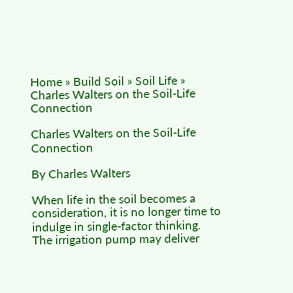Home » Build Soil » Soil Life » Charles Walters on the Soil-Life Connection

Charles Walters on the Soil-Life Connection

By Charles Walters

When life in the soil becomes a consideration, it is no longer time to indulge in single-factor thinking. The irrigation pump may deliver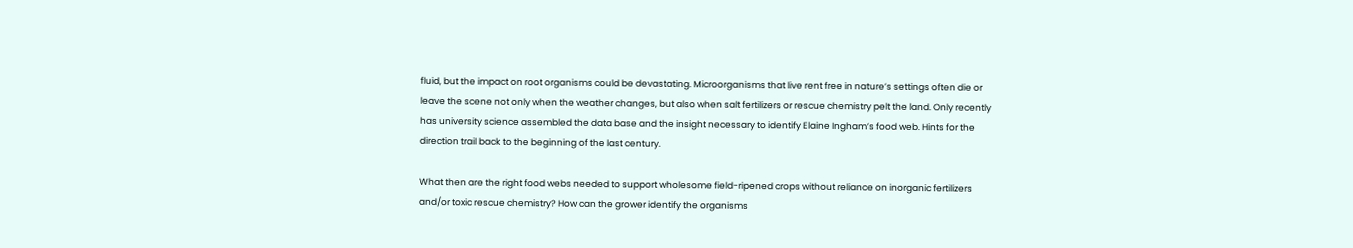fluid, but the impact on root organisms could be devastating. Microorganisms that live rent free in nature’s settings often die or leave the scene not only when the weather changes, but also when salt fertilizers or rescue chemistry pelt the land. Only recently has university science assembled the data base and the insight necessary to identify Elaine Ingham’s food web. Hints for the direction trail back to the beginning of the last century.

What then are the right food webs needed to support wholesome field-ripened crops without reliance on inorganic fertilizers and/or toxic rescue chemistry? How can the grower identify the organisms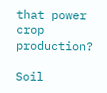that power crop production?

Soil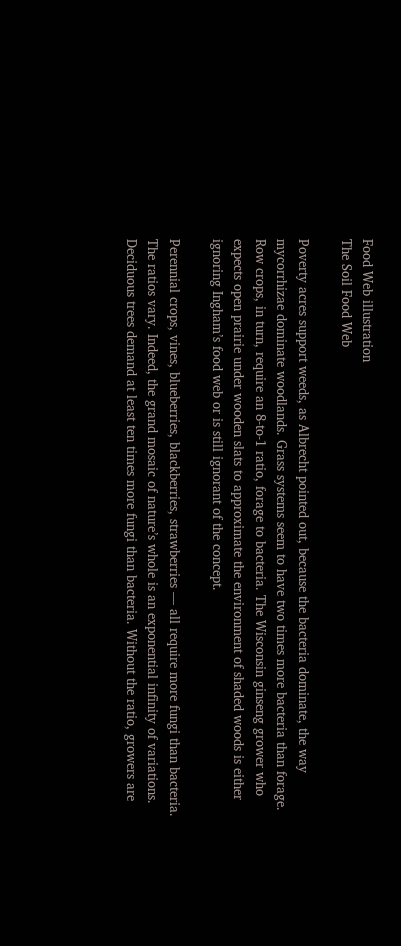Food Web illustration
The Soil Food Web

Poverty acres support weeds, as Albrecht pointed out, because the bacteria dominate, the way mycorrhizae dominate woodlands. Grass systems seem to have two times more bacteria than forage. Row crops, in turn, require an 8-to-1 ratio, forage to bacteria. The Wisconsin ginseng grower who expects open prairie under wooden slats to approximate the environment of shaded woods is either ignoring Ingham’s food web or is still ignorant of the concept.

Perennial crops, vines, blueberries, blackberries, strawberries — all require more fungi than bacteria. The ratios vary. Indeed, the grand mosaic of nature’s whole is an exponential infinity of variations. Deciduous trees demand at least ten times more fungi than bacteria. Without the ratio, growers are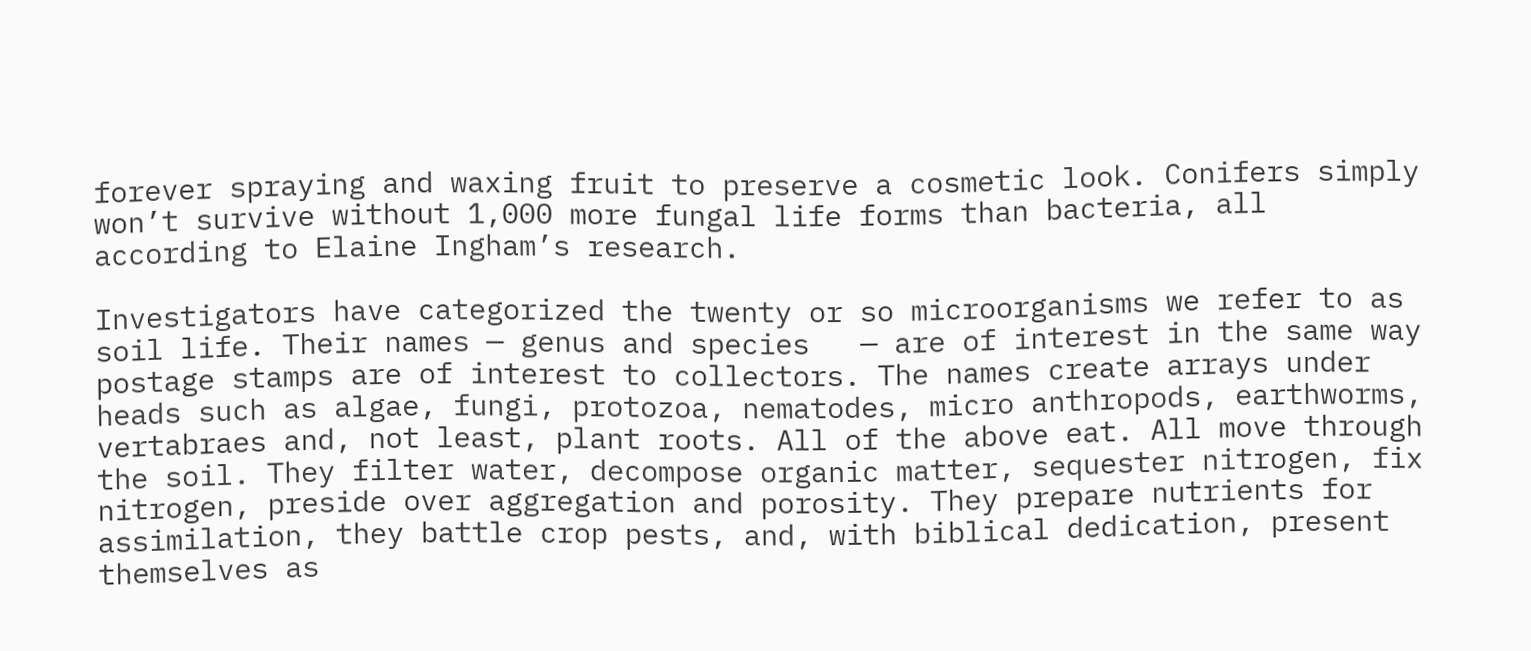forever spraying and waxing fruit to preserve a cosmetic look. Conifers simply won’t survive without 1,000 more fungal life forms than bacteria, all according to Elaine Ingham’s research.

Investigators have categorized the twenty or so microorganisms we refer to as soil life. Their names — genus and species   — are of interest in the same way postage stamps are of interest to collectors. The names create arrays under heads such as algae, fungi, protozoa, nematodes, micro anthropods, earthworms, vertabraes and, not least, plant roots. All of the above eat. All move through the soil. They filter water, decompose organic matter, sequester nitrogen, fix nitrogen, preside over aggregation and porosity. They prepare nutrients for assimilation, they battle crop pests, and, with biblical dedication, present themselves as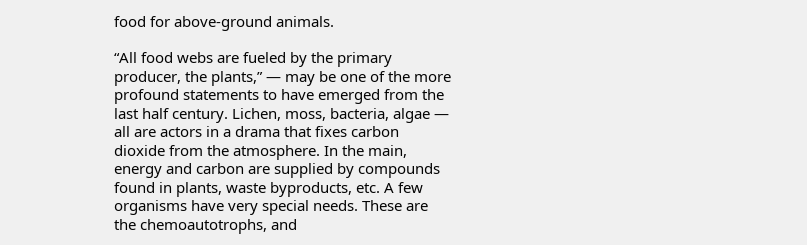food for above-ground animals.

“All food webs are fueled by the primary producer, the plants,” — may be one of the more profound statements to have emerged from the last half century. Lichen, moss, bacteria, algae — all are actors in a drama that fixes carbon dioxide from the atmosphere. In the main, energy and carbon are supplied by compounds found in plants, waste byproducts, etc. A few organisms have very special needs. These are the chemoautotrophs, and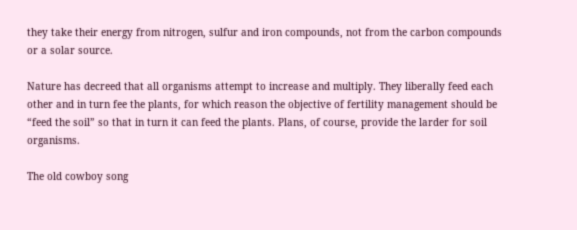they take their energy from nitrogen, sulfur and iron compounds, not from the carbon compounds or a solar source.

Nature has decreed that all organisms attempt to increase and multiply. They liberally feed each other and in turn fee the plants, for which reason the objective of fertility management should be “feed the soil” so that in turn it can feed the plants. Plans, of course, provide the larder for soil organisms.

The old cowboy song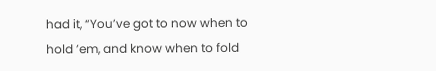had it, “You’ve got to now when to hold ’em, and know when to fold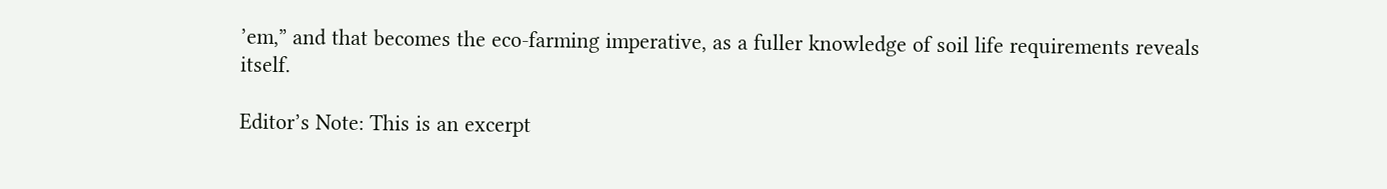’em,” and that becomes the eco-farming imperative, as a fuller knowledge of soil life requirements reveals itself.

Editor’s Note: This is an excerpt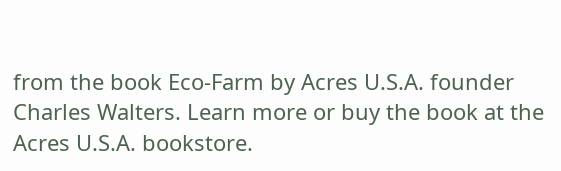from the book Eco-Farm by Acres U.S.A. founder Charles Walters. Learn more or buy the book at the Acres U.S.A. bookstore.